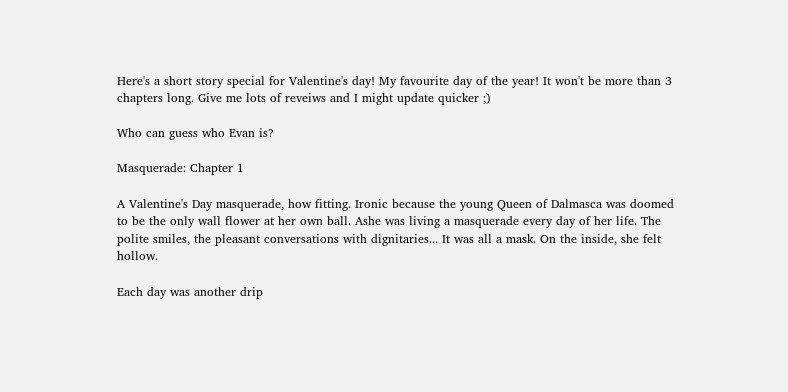Here's a short story special for Valentine's day! My favourite day of the year! It won't be more than 3 chapters long. Give me lots of reveiws and I might update quicker ;)

Who can guess who Evan is?

Masquerade: Chapter 1

A Valentine's Day masquerade, how fitting. Ironic because the young Queen of Dalmasca was doomed to be the only wall flower at her own ball. Ashe was living a masquerade every day of her life. The polite smiles, the pleasant conversations with dignitaries... It was all a mask. On the inside, she felt hollow.

Each day was another drip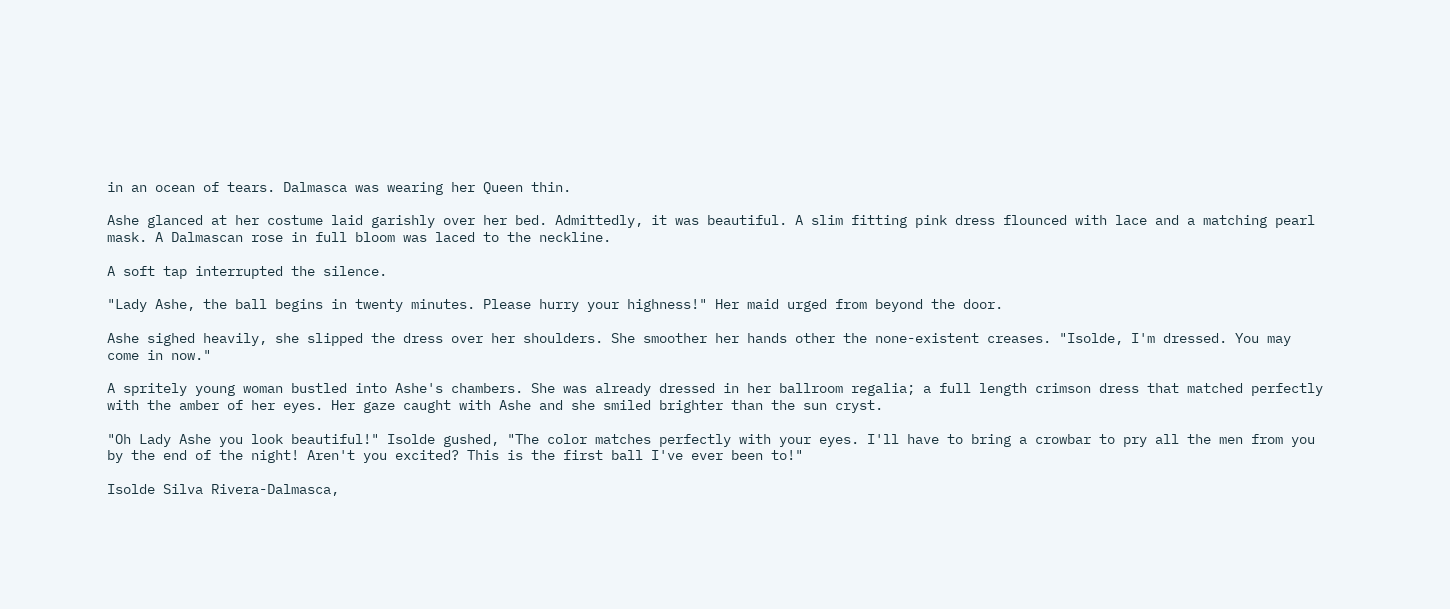in an ocean of tears. Dalmasca was wearing her Queen thin.

Ashe glanced at her costume laid garishly over her bed. Admittedly, it was beautiful. A slim fitting pink dress flounced with lace and a matching pearl mask. A Dalmascan rose in full bloom was laced to the neckline.

A soft tap interrupted the silence.

"Lady Ashe, the ball begins in twenty minutes. Please hurry your highness!" Her maid urged from beyond the door.

Ashe sighed heavily, she slipped the dress over her shoulders. She smoother her hands other the none-existent creases. "Isolde, I'm dressed. You may come in now."

A spritely young woman bustled into Ashe's chambers. She was already dressed in her ballroom regalia; a full length crimson dress that matched perfectly with the amber of her eyes. Her gaze caught with Ashe and she smiled brighter than the sun cryst.

"Oh Lady Ashe you look beautiful!" Isolde gushed, "The color matches perfectly with your eyes. I'll have to bring a crowbar to pry all the men from you by the end of the night! Aren't you excited? This is the first ball I've ever been to!"

Isolde Silva Rivera-Dalmasca,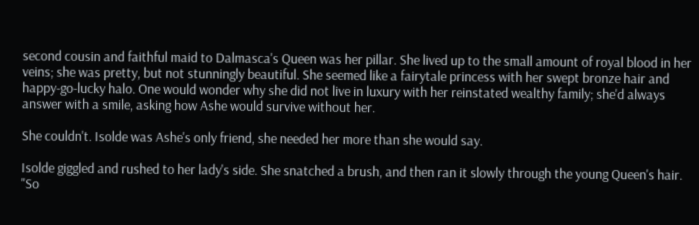second cousin and faithful maid to Dalmasca's Queen was her pillar. She lived up to the small amount of royal blood in her veins; she was pretty, but not stunningly beautiful. She seemed like a fairytale princess with her swept bronze hair and happy-go-lucky halo. One would wonder why she did not live in luxury with her reinstated wealthy family; she'd always answer with a smile, asking how Ashe would survive without her.

She couldn't. Isolde was Ashe's only friend, she needed her more than she would say.

Isolde giggled and rushed to her lady's side. She snatched a brush, and then ran it slowly through the young Queen's hair. "So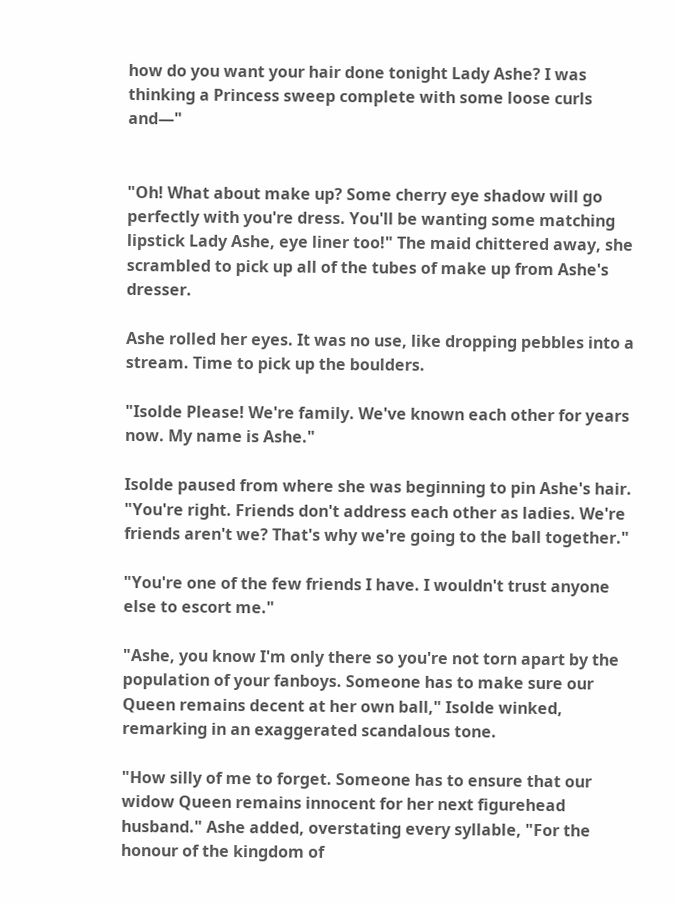how do you want your hair done tonight Lady Ashe? I was thinking a Princess sweep complete with some loose curls and—"


"Oh! What about make up? Some cherry eye shadow will go perfectly with you're dress. You'll be wanting some matching lipstick Lady Ashe, eye liner too!" The maid chittered away, she scrambled to pick up all of the tubes of make up from Ashe's dresser.

Ashe rolled her eyes. It was no use, like dropping pebbles into a stream. Time to pick up the boulders.

"Isolde Please! We're family. We've known each other for years now. My name is Ashe."

Isolde paused from where she was beginning to pin Ashe's hair. "You're right. Friends don't address each other as ladies. We're friends aren't we? That's why we're going to the ball together."

"You're one of the few friends I have. I wouldn't trust anyone else to escort me."

"Ashe, you know I'm only there so you're not torn apart by the population of your fanboys. Someone has to make sure our Queen remains decent at her own ball," Isolde winked, remarking in an exaggerated scandalous tone.

"How silly of me to forget. Someone has to ensure that our widow Queen remains innocent for her next figurehead husband." Ashe added, overstating every syllable, "For the honour of the kingdom of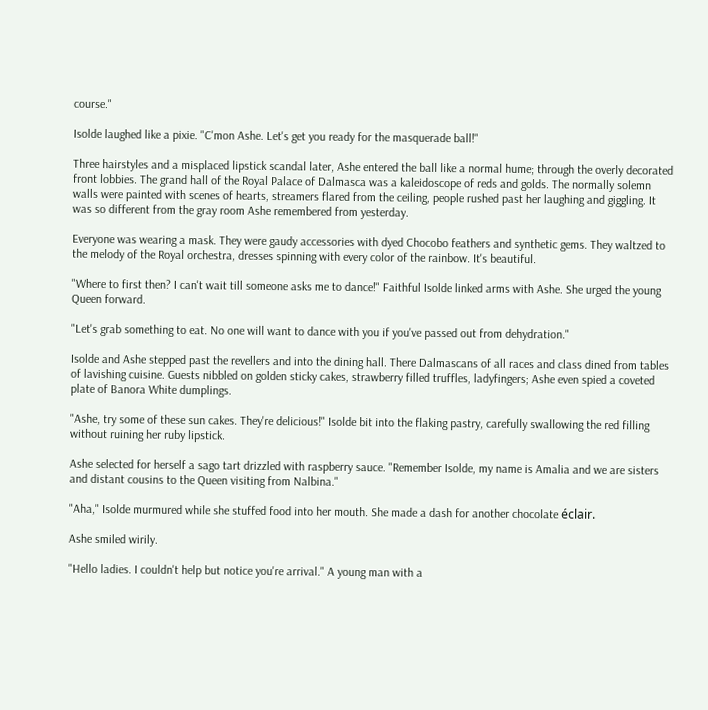course."

Isolde laughed like a pixie. "C'mon Ashe. Let's get you ready for the masquerade ball!"

Three hairstyles and a misplaced lipstick scandal later, Ashe entered the ball like a normal hume; through the overly decorated front lobbies. The grand hall of the Royal Palace of Dalmasca was a kaleidoscope of reds and golds. The normally solemn walls were painted with scenes of hearts, streamers flared from the ceiling, people rushed past her laughing and giggling. It was so different from the gray room Ashe remembered from yesterday.

Everyone was wearing a mask. They were gaudy accessories with dyed Chocobo feathers and synthetic gems. They waltzed to the melody of the Royal orchestra, dresses spinning with every color of the rainbow. It's beautiful.

"Where to first then? I can't wait till someone asks me to dance!" Faithful Isolde linked arms with Ashe. She urged the young Queen forward.

"Let's grab something to eat. No one will want to dance with you if you've passed out from dehydration."

Isolde and Ashe stepped past the revellers and into the dining hall. There Dalmascans of all races and class dined from tables of lavishing cuisine. Guests nibbled on golden sticky cakes, strawberry filled truffles, ladyfingers; Ashe even spied a coveted plate of Banora White dumplings.

"Ashe, try some of these sun cakes. They're delicious!" Isolde bit into the flaking pastry, carefully swallowing the red filling without ruining her ruby lipstick.

Ashe selected for herself a sago tart drizzled with raspberry sauce. "Remember Isolde, my name is Amalia and we are sisters and distant cousins to the Queen visiting from Nalbina."

"Aha," Isolde murmured while she stuffed food into her mouth. She made a dash for another chocolate éclair.

Ashe smiled wirily.

"Hello ladies. I couldn't help but notice you're arrival." A young man with a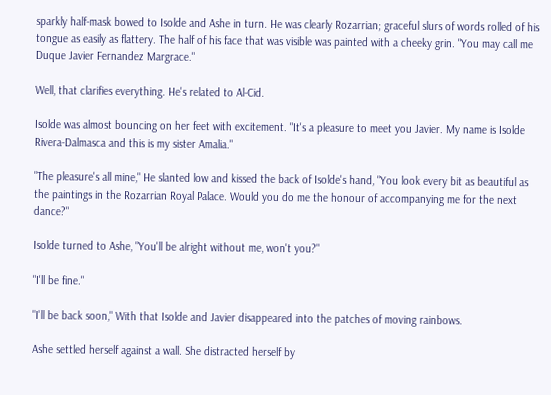sparkly half-mask bowed to Isolde and Ashe in turn. He was clearly Rozarrian; graceful slurs of words rolled of his tongue as easily as flattery. The half of his face that was visible was painted with a cheeky grin. "You may call me Duque Javier Fernandez Margrace."

Well, that clarifies everything. He's related to Al-Cid.

Isolde was almost bouncing on her feet with excitement. "It's a pleasure to meet you Javier. My name is Isolde Rivera-Dalmasca and this is my sister Amalia."

"The pleasure's all mine," He slanted low and kissed the back of Isolde's hand, "You look every bit as beautiful as the paintings in the Rozarrian Royal Palace. Would you do me the honour of accompanying me for the next dance?"

Isolde turned to Ashe, "You'll be alright without me, won't you?"

"I'll be fine."

"I'll be back soon," With that Isolde and Javier disappeared into the patches of moving rainbows.

Ashe settled herself against a wall. She distracted herself by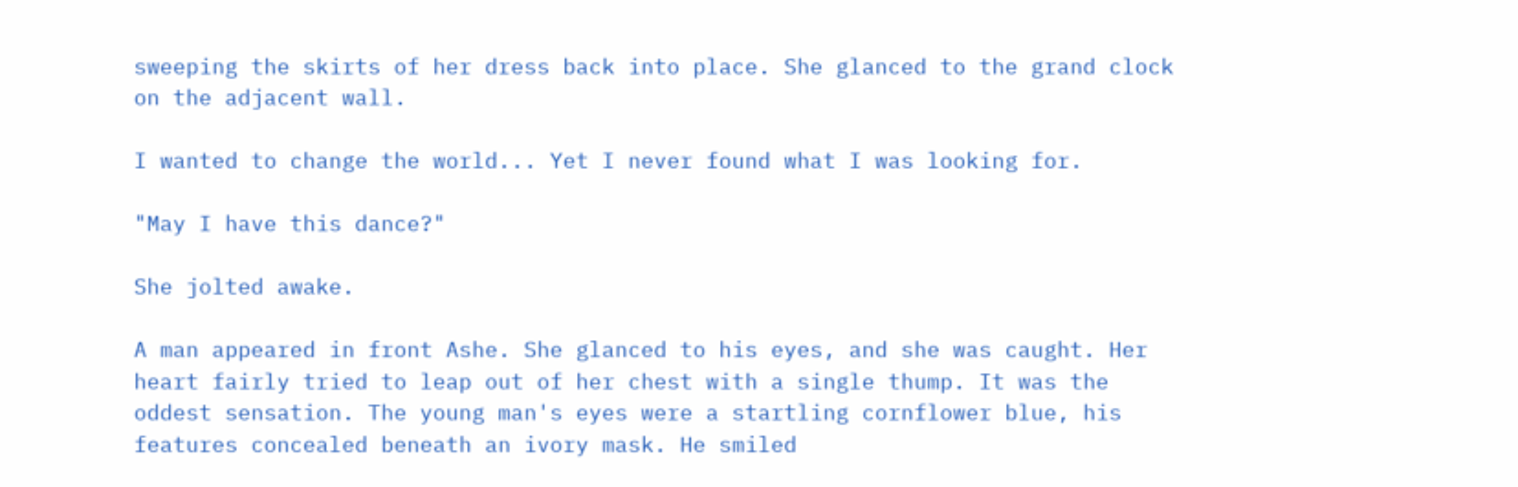sweeping the skirts of her dress back into place. She glanced to the grand clock on the adjacent wall.

I wanted to change the world... Yet I never found what I was looking for.

"May I have this dance?"

She jolted awake.

A man appeared in front Ashe. She glanced to his eyes, and she was caught. Her heart fairly tried to leap out of her chest with a single thump. It was the oddest sensation. The young man's eyes were a startling cornflower blue, his features concealed beneath an ivory mask. He smiled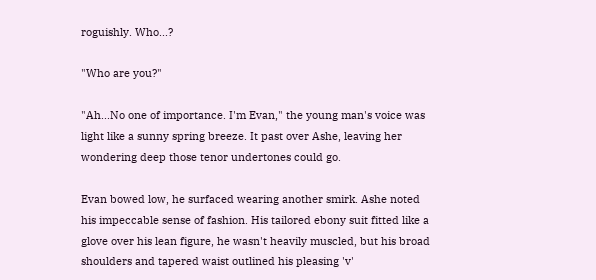roguishly. Who...?

"Who are you?"

"Ah...No one of importance. I'm Evan," the young man's voice was light like a sunny spring breeze. It past over Ashe, leaving her wondering deep those tenor undertones could go.

Evan bowed low, he surfaced wearing another smirk. Ashe noted his impeccable sense of fashion. His tailored ebony suit fitted like a glove over his lean figure, he wasn't heavily muscled, but his broad shoulders and tapered waist outlined his pleasing 'v'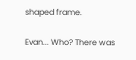shaped frame.

Evan... Who? There was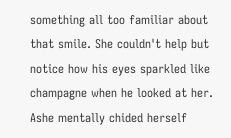something all too familiar about that smile. She couldn't help but notice how his eyes sparkled like champagne when he looked at her. Ashe mentally chided herself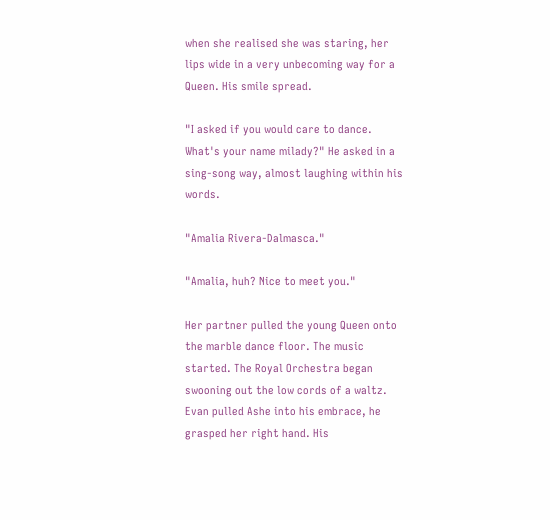when she realised she was staring, her lips wide in a very unbecoming way for a Queen. His smile spread.

"I asked if you would care to dance. What's your name milady?" He asked in a sing-song way, almost laughing within his words.

"Amalia Rivera-Dalmasca."

"Amalia, huh? Nice to meet you."

Her partner pulled the young Queen onto the marble dance floor. The music started. The Royal Orchestra began swooning out the low cords of a waltz. Evan pulled Ashe into his embrace, he grasped her right hand. His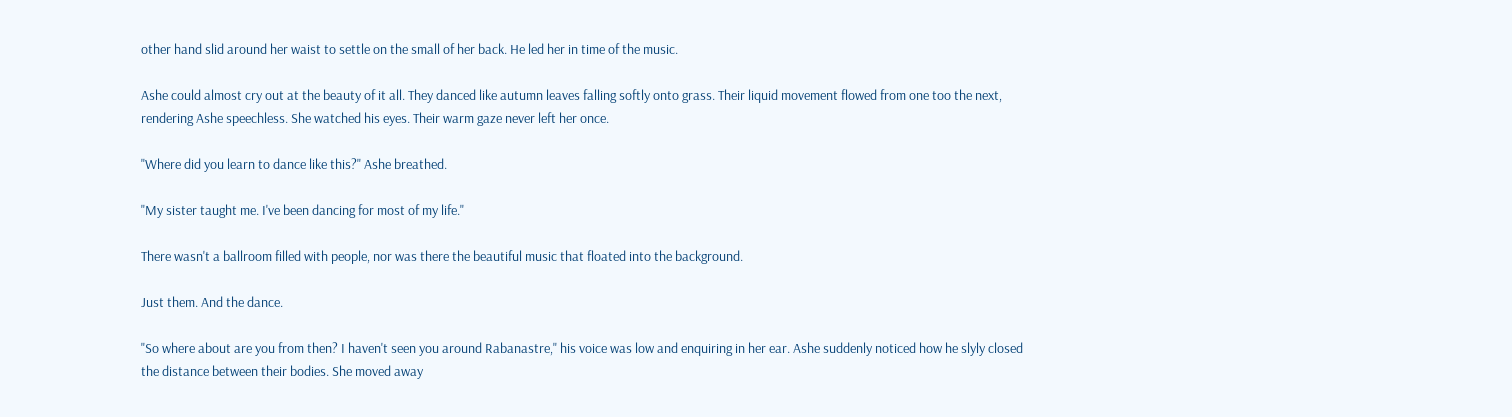other hand slid around her waist to settle on the small of her back. He led her in time of the music.

Ashe could almost cry out at the beauty of it all. They danced like autumn leaves falling softly onto grass. Their liquid movement flowed from one too the next, rendering Ashe speechless. She watched his eyes. Their warm gaze never left her once.

"Where did you learn to dance like this?" Ashe breathed.

"My sister taught me. I've been dancing for most of my life."

There wasn't a ballroom filled with people, nor was there the beautiful music that floated into the background.

Just them. And the dance.

"So where about are you from then? I haven't seen you around Rabanastre," his voice was low and enquiring in her ear. Ashe suddenly noticed how he slyly closed the distance between their bodies. She moved away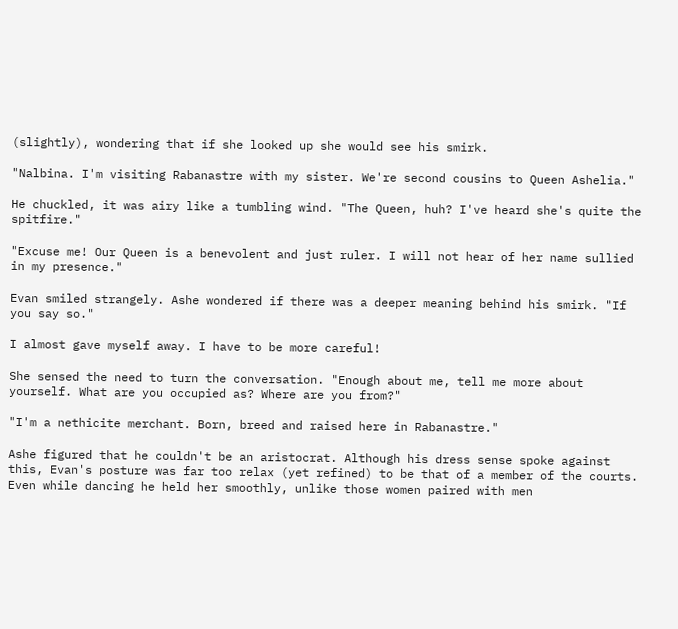(slightly), wondering that if she looked up she would see his smirk.

"Nalbina. I'm visiting Rabanastre with my sister. We're second cousins to Queen Ashelia."

He chuckled, it was airy like a tumbling wind. "The Queen, huh? I've heard she's quite the spitfire."

"Excuse me! Our Queen is a benevolent and just ruler. I will not hear of her name sullied in my presence."

Evan smiled strangely. Ashe wondered if there was a deeper meaning behind his smirk. "If you say so."

I almost gave myself away. I have to be more careful!

She sensed the need to turn the conversation. "Enough about me, tell me more about yourself. What are you occupied as? Where are you from?"

"I'm a nethicite merchant. Born, breed and raised here in Rabanastre."

Ashe figured that he couldn't be an aristocrat. Although his dress sense spoke against this, Evan's posture was far too relax (yet refined) to be that of a member of the courts. Even while dancing he held her smoothly, unlike those women paired with men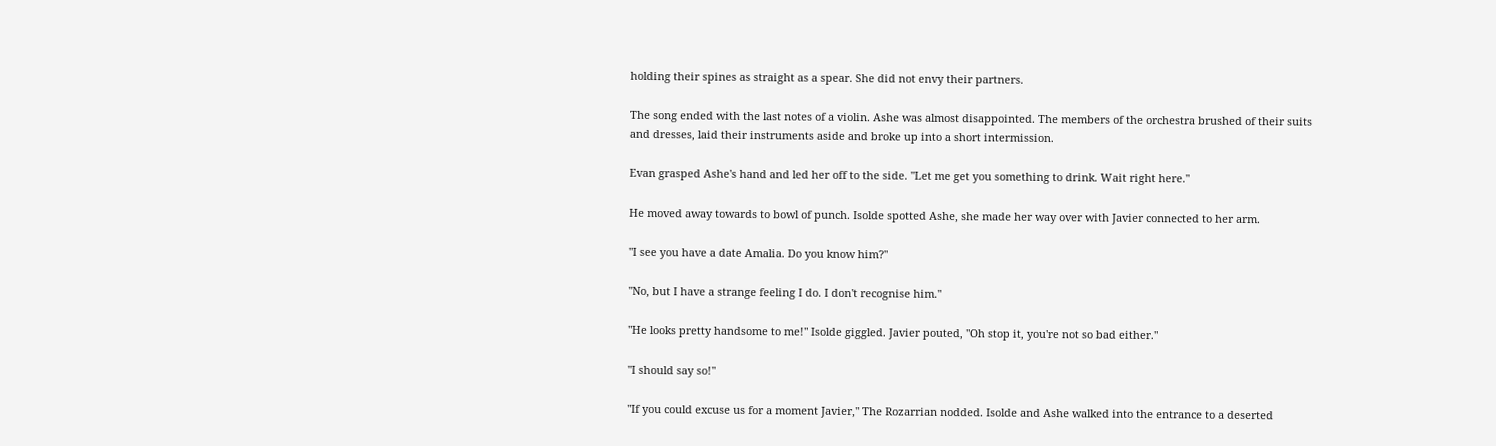holding their spines as straight as a spear. She did not envy their partners.

The song ended with the last notes of a violin. Ashe was almost disappointed. The members of the orchestra brushed of their suits and dresses, laid their instruments aside and broke up into a short intermission.

Evan grasped Ashe's hand and led her off to the side. "Let me get you something to drink. Wait right here."

He moved away towards to bowl of punch. Isolde spotted Ashe, she made her way over with Javier connected to her arm.

"I see you have a date Amalia. Do you know him?"

"No, but I have a strange feeling I do. I don't recognise him."

"He looks pretty handsome to me!" Isolde giggled. Javier pouted, "Oh stop it, you're not so bad either."

"I should say so!"

"If you could excuse us for a moment Javier," The Rozarrian nodded. Isolde and Ashe walked into the entrance to a deserted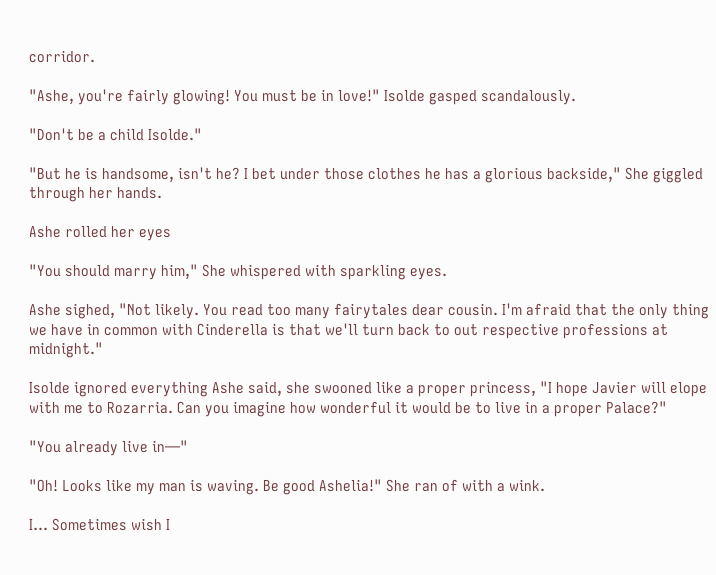corridor.

"Ashe, you're fairly glowing! You must be in love!" Isolde gasped scandalously.

"Don't be a child Isolde."

"But he is handsome, isn't he? I bet under those clothes he has a glorious backside," She giggled through her hands.

Ashe rolled her eyes

"You should marry him," She whispered with sparkling eyes.

Ashe sighed, "Not likely. You read too many fairytales dear cousin. I'm afraid that the only thing we have in common with Cinderella is that we'll turn back to out respective professions at midnight."

Isolde ignored everything Ashe said, she swooned like a proper princess, "I hope Javier will elope with me to Rozarria. Can you imagine how wonderful it would be to live in a proper Palace?"

"You already live in—"

"Oh! Looks like my man is waving. Be good Ashelia!" She ran of with a wink.

I... Sometimes wish I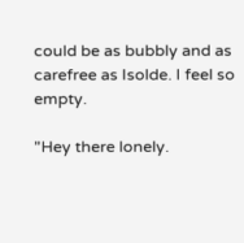could be as bubbly and as carefree as Isolde. I feel so empty.

"Hey there lonely.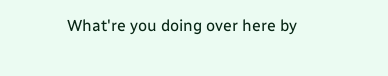What're you doing over here by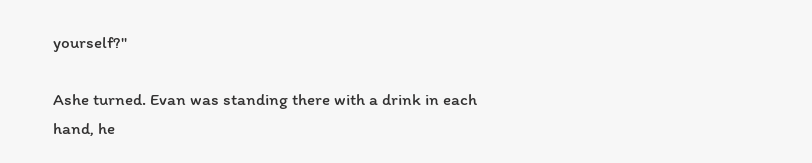yourself?"

Ashe turned. Evan was standing there with a drink in each hand, he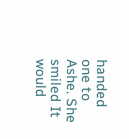handed one to Ashe. She smiled It would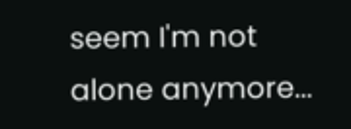seem I'm not alone anymore...